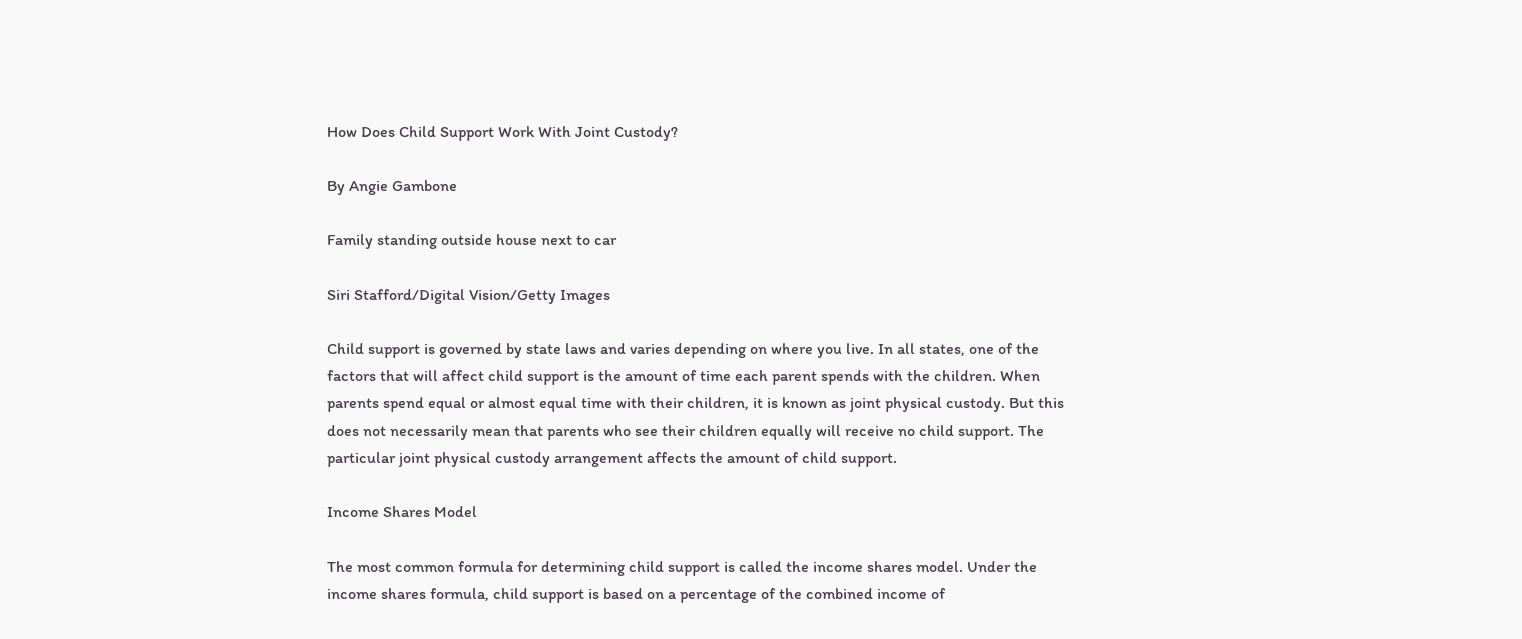How Does Child Support Work With Joint Custody?

By Angie Gambone

Family standing outside house next to car

Siri Stafford/Digital Vision/Getty Images

Child support is governed by state laws and varies depending on where you live. In all states, one of the factors that will affect child support is the amount of time each parent spends with the children. When parents spend equal or almost equal time with their children, it is known as joint physical custody. But this does not necessarily mean that parents who see their children equally will receive no child support. The particular joint physical custody arrangement affects the amount of child support.

Income Shares Model

The most common formula for determining child support is called the income shares model. Under the income shares formula, child support is based on a percentage of the combined income of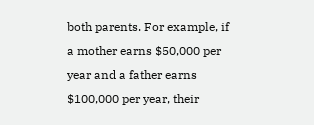both parents. For example, if a mother earns $50,000 per year and a father earns $100,000 per year, their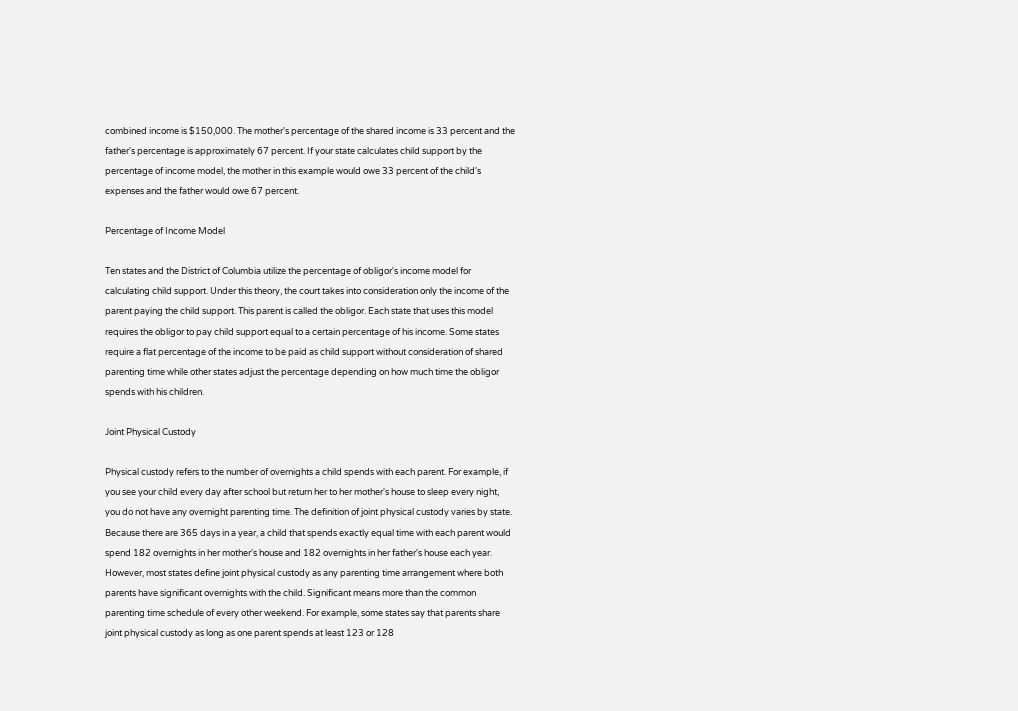combined income is $150,000. The mother's percentage of the shared income is 33 percent and the father's percentage is approximately 67 percent. If your state calculates child support by the percentage of income model, the mother in this example would owe 33 percent of the child's expenses and the father would owe 67 percent.

Percentage of Income Model

Ten states and the District of Columbia utilize the percentage of obligor's income model for calculating child support. Under this theory, the court takes into consideration only the income of the parent paying the child support. This parent is called the obligor. Each state that uses this model requires the obligor to pay child support equal to a certain percentage of his income. Some states require a flat percentage of the income to be paid as child support without consideration of shared parenting time while other states adjust the percentage depending on how much time the obligor spends with his children.

Joint Physical Custody

Physical custody refers to the number of overnights a child spends with each parent. For example, if you see your child every day after school but return her to her mother's house to sleep every night, you do not have any overnight parenting time. The definition of joint physical custody varies by state. Because there are 365 days in a year, a child that spends exactly equal time with each parent would spend 182 overnights in her mother's house and 182 overnights in her father's house each year. However, most states define joint physical custody as any parenting time arrangement where both parents have significant overnights with the child. Significant means more than the common parenting time schedule of every other weekend. For example, some states say that parents share joint physical custody as long as one parent spends at least 123 or 128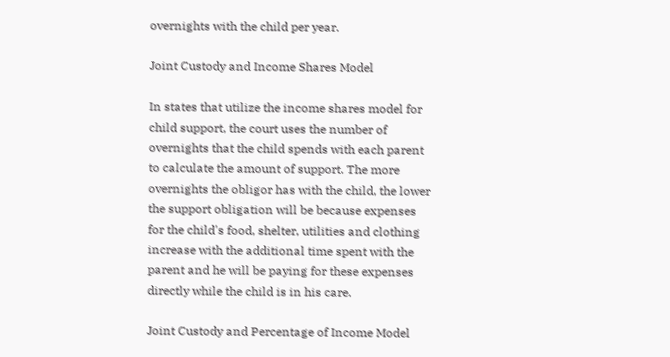overnights with the child per year.

Joint Custody and Income Shares Model

In states that utilize the income shares model for child support, the court uses the number of overnights that the child spends with each parent to calculate the amount of support. The more overnights the obligor has with the child, the lower the support obligation will be because expenses for the child's food, shelter, utilities and clothing increase with the additional time spent with the parent and he will be paying for these expenses directly while the child is in his care.

Joint Custody and Percentage of Income Model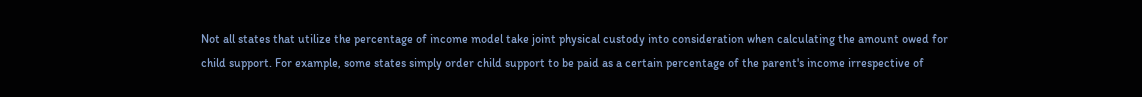Not all states that utilize the percentage of income model take joint physical custody into consideration when calculating the amount owed for child support. For example, some states simply order child support to be paid as a certain percentage of the parent's income irrespective of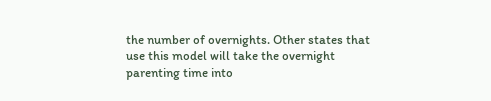the number of overnights. Other states that use this model will take the overnight parenting time into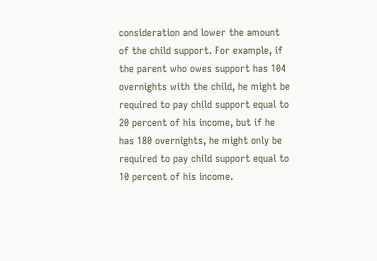consideration and lower the amount of the child support. For example, if the parent who owes support has 104 overnights with the child, he might be required to pay child support equal to 20 percent of his income, but if he has 180 overnights, he might only be required to pay child support equal to 10 percent of his income.